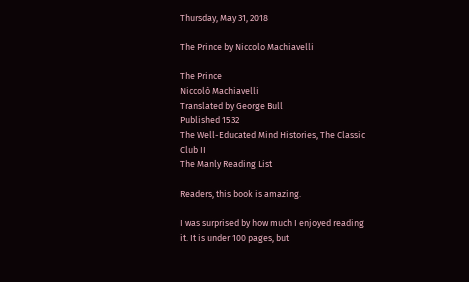Thursday, May 31, 2018

The Prince by Niccolo Machiavelli

The Prince
Niccolò Machiavelli
Translated by George Bull
Published 1532
The Well-Educated Mind Histories, The Classic Club II
The Manly Reading List

Readers, this book is amazing.

I was surprised by how much I enjoyed reading it. It is under 100 pages, but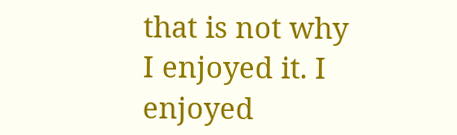that is not why I enjoyed it. I enjoyed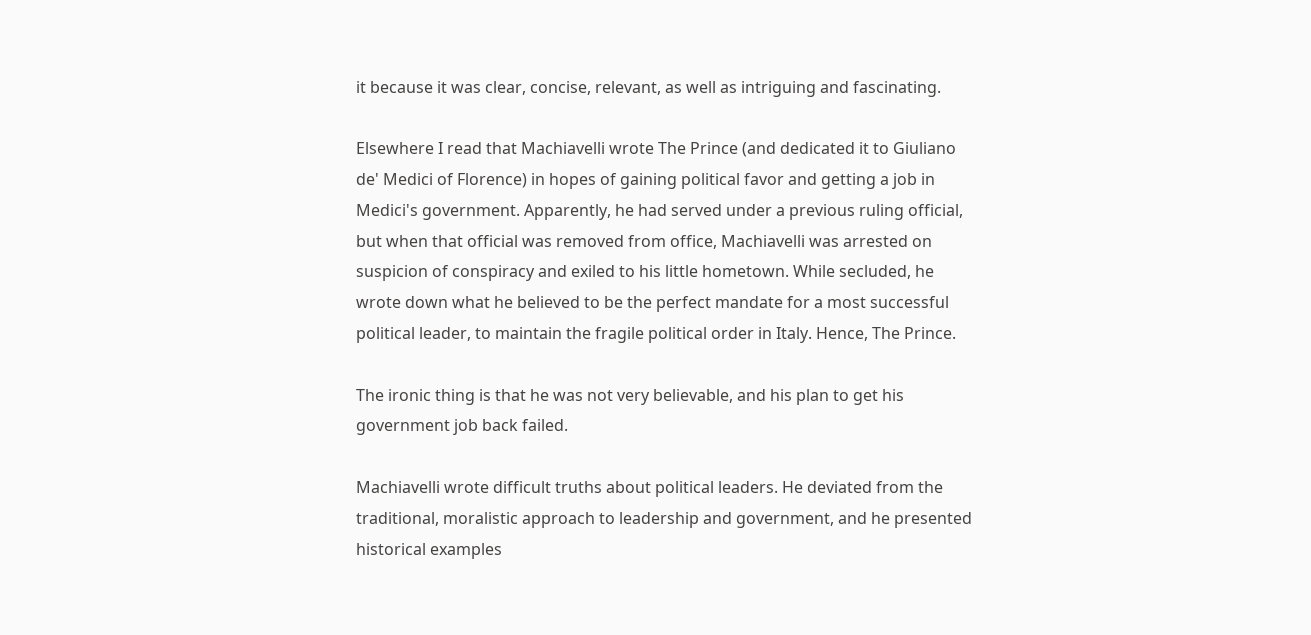it because it was clear, concise, relevant, as well as intriguing and fascinating.

Elsewhere I read that Machiavelli wrote The Prince (and dedicated it to Giuliano de' Medici of Florence) in hopes of gaining political favor and getting a job in Medici's government. Apparently, he had served under a previous ruling official, but when that official was removed from office, Machiavelli was arrested on suspicion of conspiracy and exiled to his little hometown. While secluded, he wrote down what he believed to be the perfect mandate for a most successful political leader, to maintain the fragile political order in Italy. Hence, The Prince.

The ironic thing is that he was not very believable, and his plan to get his government job back failed.

Machiavelli wrote difficult truths about political leaders. He deviated from the traditional, moralistic approach to leadership and government, and he presented historical examples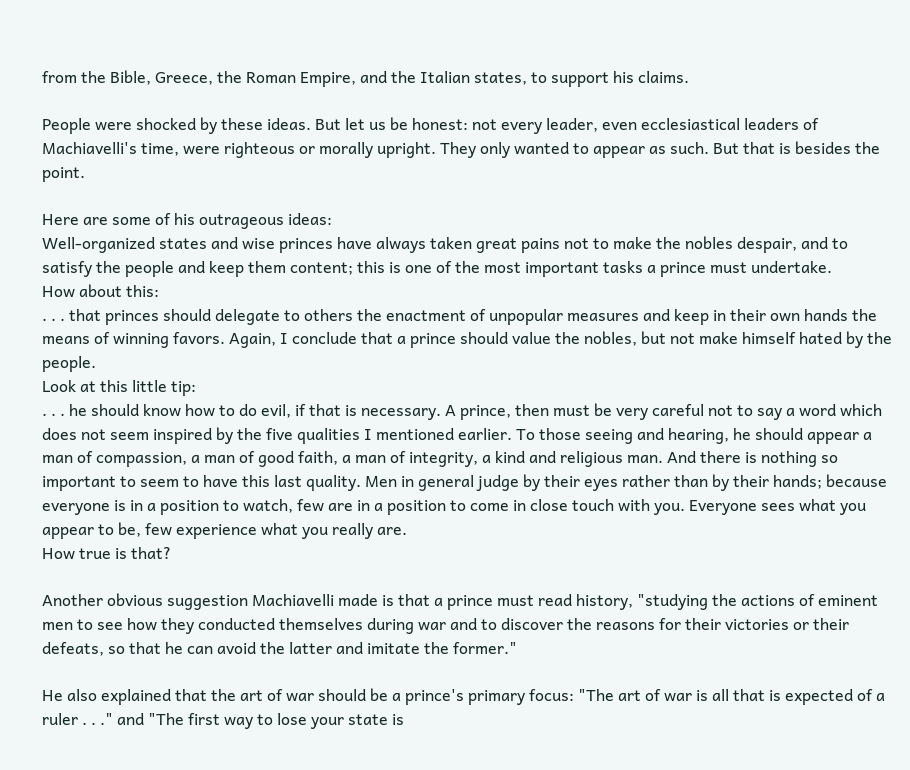from the Bible, Greece, the Roman Empire, and the Italian states, to support his claims.

People were shocked by these ideas. But let us be honest: not every leader, even ecclesiastical leaders of Machiavelli's time, were righteous or morally upright. They only wanted to appear as such. But that is besides the point.

Here are some of his outrageous ideas:
Well-organized states and wise princes have always taken great pains not to make the nobles despair, and to satisfy the people and keep them content; this is one of the most important tasks a prince must undertake.
How about this:
. . . that princes should delegate to others the enactment of unpopular measures and keep in their own hands the means of winning favors. Again, I conclude that a prince should value the nobles, but not make himself hated by the people.
Look at this little tip:
. . . he should know how to do evil, if that is necessary. A prince, then must be very careful not to say a word which does not seem inspired by the five qualities I mentioned earlier. To those seeing and hearing, he should appear a man of compassion, a man of good faith, a man of integrity, a kind and religious man. And there is nothing so important to seem to have this last quality. Men in general judge by their eyes rather than by their hands; because everyone is in a position to watch, few are in a position to come in close touch with you. Everyone sees what you appear to be, few experience what you really are.
How true is that?

Another obvious suggestion Machiavelli made is that a prince must read history, "studying the actions of eminent men to see how they conducted themselves during war and to discover the reasons for their victories or their defeats, so that he can avoid the latter and imitate the former."

He also explained that the art of war should be a prince's primary focus: "The art of war is all that is expected of a ruler . . ." and "The first way to lose your state is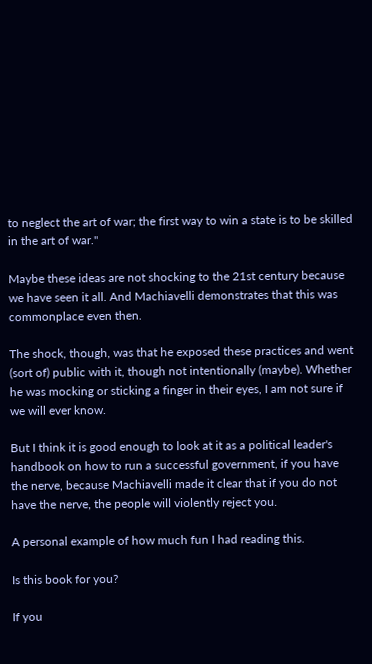to neglect the art of war; the first way to win a state is to be skilled in the art of war."

Maybe these ideas are not shocking to the 21st century because we have seen it all. And Machiavelli demonstrates that this was commonplace even then.

The shock, though, was that he exposed these practices and went (sort of) public with it, though not intentionally (maybe). Whether he was mocking or sticking a finger in their eyes, I am not sure if we will ever know.

But I think it is good enough to look at it as a political leader's handbook on how to run a successful government, if you have the nerve, because Machiavelli made it clear that if you do not have the nerve, the people will violently reject you.

A personal example of how much fun I had reading this.

Is this book for you?

If you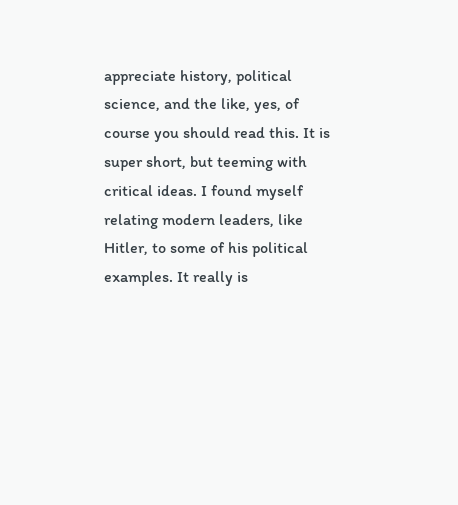appreciate history, political science, and the like, yes, of course you should read this. It is super short, but teeming with critical ideas. I found myself relating modern leaders, like Hitler, to some of his political examples. It really is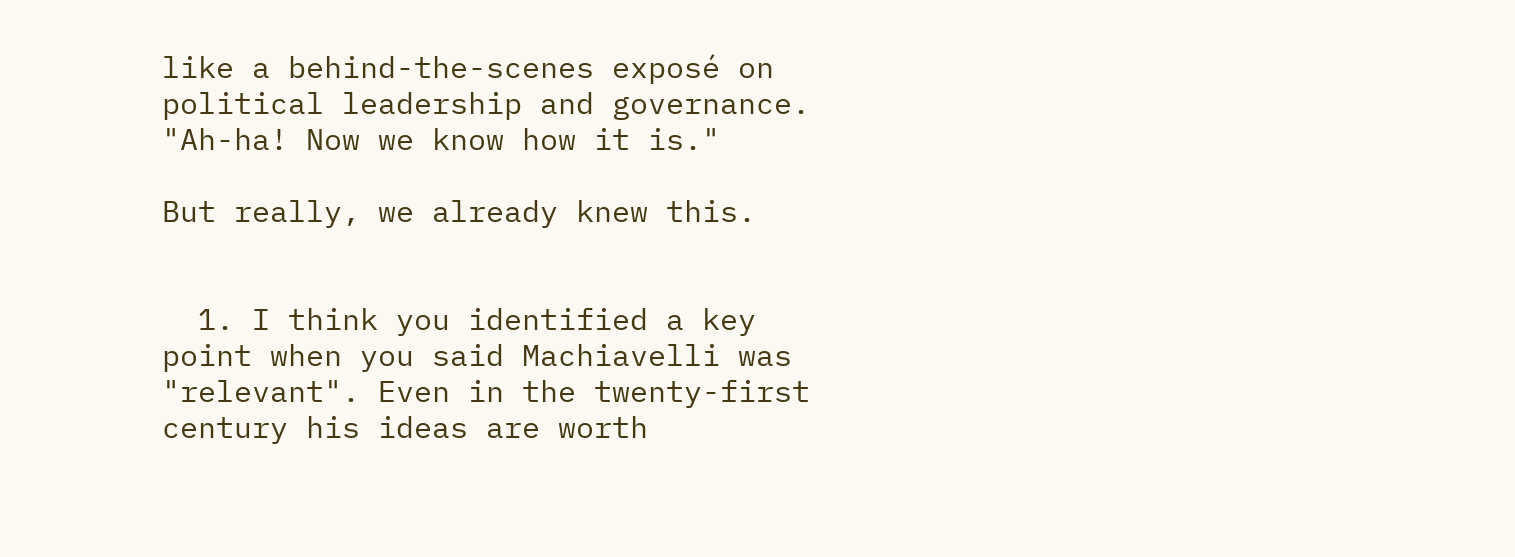like a behind-the-scenes exposé on political leadership and governance. "Ah-ha! Now we know how it is."

But really, we already knew this.


  1. I think you identified a key point when you said Machiavelli was "relevant". Even in the twenty-first century his ideas are worth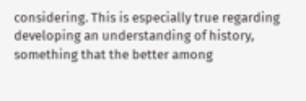considering. This is especially true regarding developing an understanding of history, something that the better among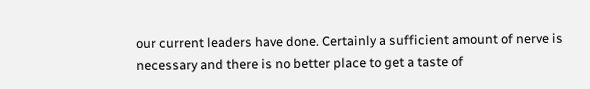our current leaders have done. Certainly a sufficient amount of nerve is necessary and there is no better place to get a taste of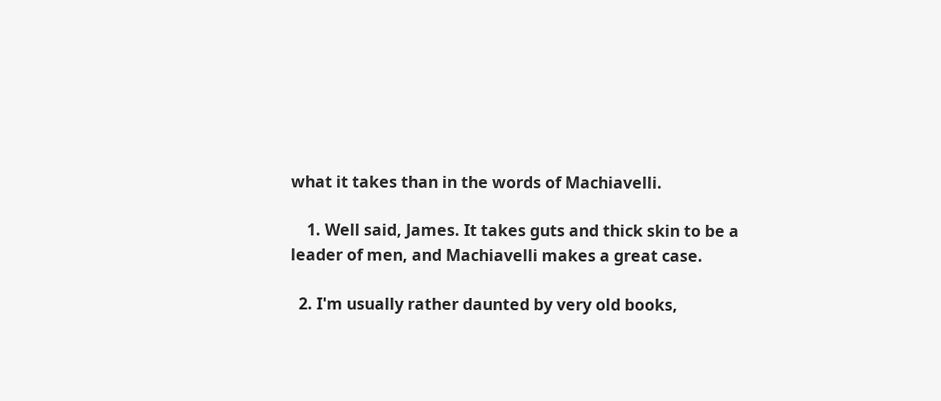what it takes than in the words of Machiavelli.

    1. Well said, James. It takes guts and thick skin to be a leader of men, and Machiavelli makes a great case.

  2. I'm usually rather daunted by very old books,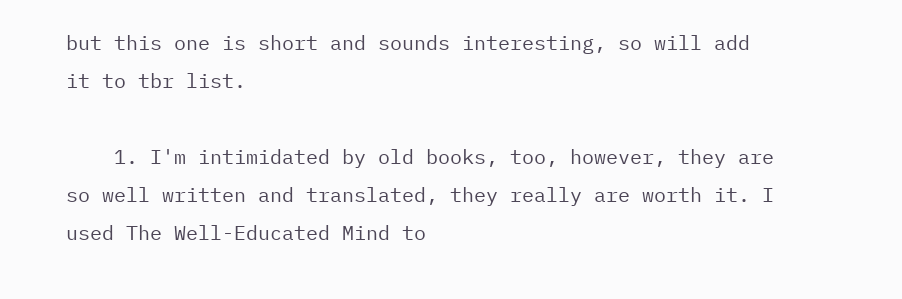but this one is short and sounds interesting, so will add it to tbr list.

    1. I'm intimidated by old books, too, however, they are so well written and translated, they really are worth it. I used The Well-Educated Mind to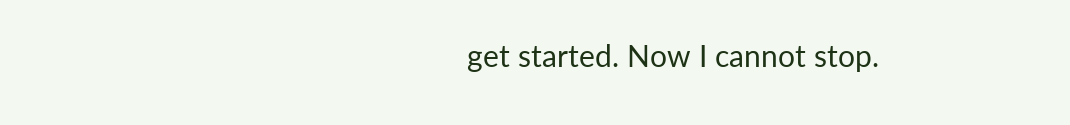get started. Now I cannot stop.